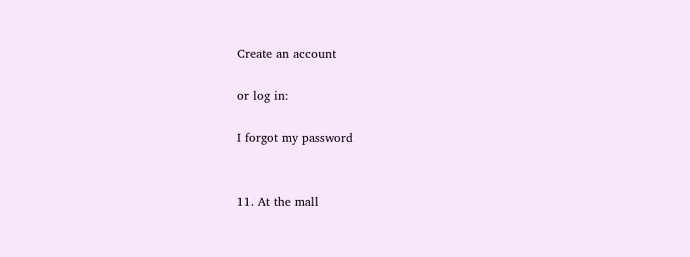Create an account

or log in:

I forgot my password


11. At the mall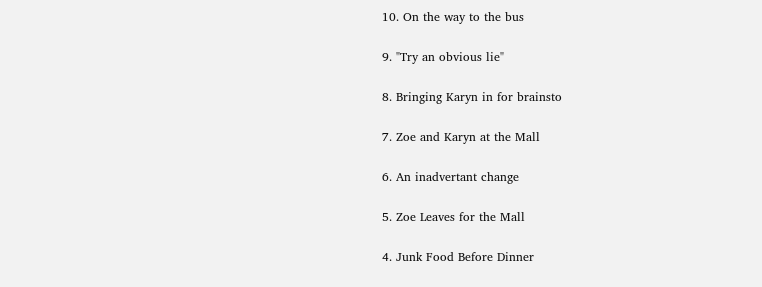10. On the way to the bus

9. "Try an obvious lie"

8. Bringing Karyn in for brainsto

7. Zoe and Karyn at the Mall

6. An inadvertant change

5. Zoe Leaves for the Mall

4. Junk Food Before Dinner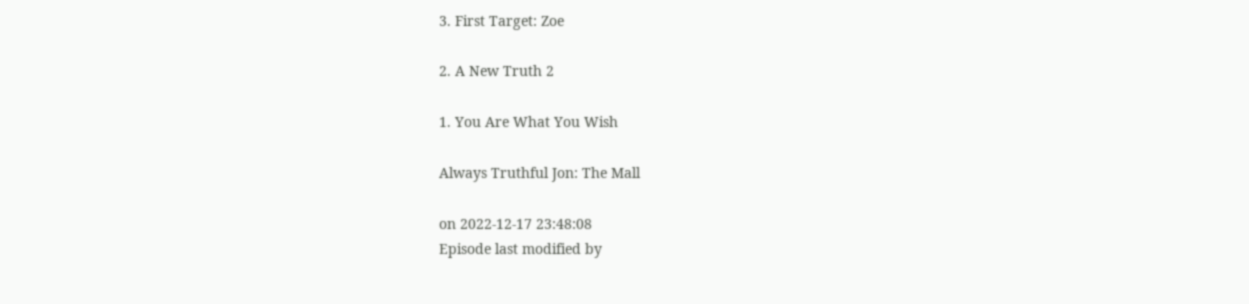3. First Target: Zoe

2. A New Truth 2

1. You Are What You Wish

Always Truthful Jon: The Mall

on 2022-12-17 23:48:08
Episode last modified by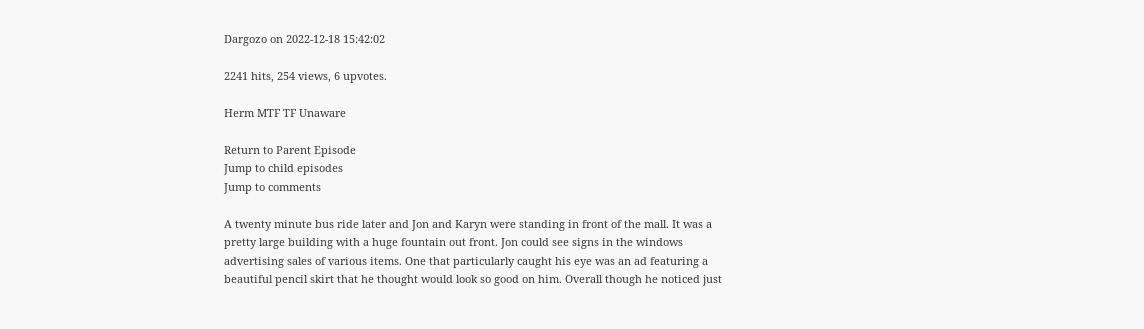Dargozo on 2022-12-18 15:42:02

2241 hits, 254 views, 6 upvotes.

Herm MTF TF Unaware

Return to Parent Episode
Jump to child episodes
Jump to comments

A twenty minute bus ride later and Jon and Karyn were standing in front of the mall. It was a pretty large building with a huge fountain out front. Jon could see signs in the windows advertising sales of various items. One that particularly caught his eye was an ad featuring a beautiful pencil skirt that he thought would look so good on him. Overall though he noticed just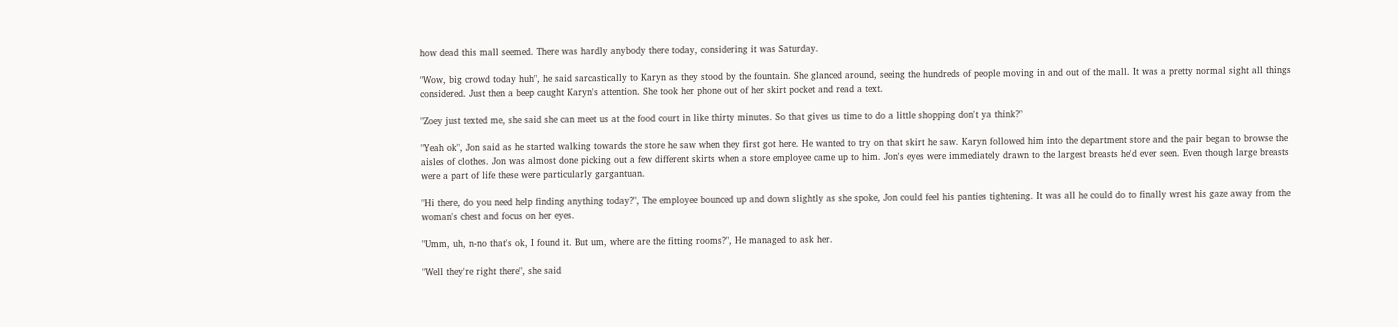how dead this mall seemed. There was hardly anybody there today, considering it was Saturday.

"Wow, big crowd today huh", he said sarcastically to Karyn as they stood by the fountain. She glanced around, seeing the hundreds of people moving in and out of the mall. It was a pretty normal sight all things considered. Just then a beep caught Karyn's attention. She took her phone out of her skirt pocket and read a text.

"Zoey just texted me, she said she can meet us at the food court in like thirty minutes. So that gives us time to do a little shopping don't ya think?"

"Yeah ok", Jon said as he started walking towards the store he saw when they first got here. He wanted to try on that skirt he saw. Karyn followed him into the department store and the pair began to browse the aisles of clothes. Jon was almost done picking out a few different skirts when a store employee came up to him. Jon's eyes were immediately drawn to the largest breasts he'd ever seen. Even though large breasts were a part of life these were particularly gargantuan.

"Hi there, do you need help finding anything today?", The employee bounced up and down slightly as she spoke, Jon could feel his panties tightening. It was all he could do to finally wrest his gaze away from the woman's chest and focus on her eyes.

"Umm, uh, n-no that's ok, I found it. But um, where are the fitting rooms?", He managed to ask her.

"Well they're right there", she said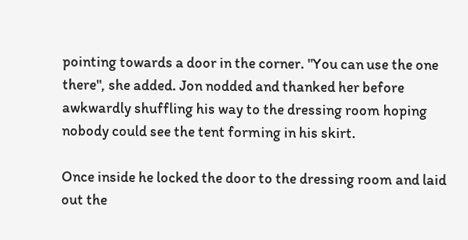pointing towards a door in the corner. "You can use the one there", she added. Jon nodded and thanked her before awkwardly shuffling his way to the dressing room hoping nobody could see the tent forming in his skirt.

Once inside he locked the door to the dressing room and laid out the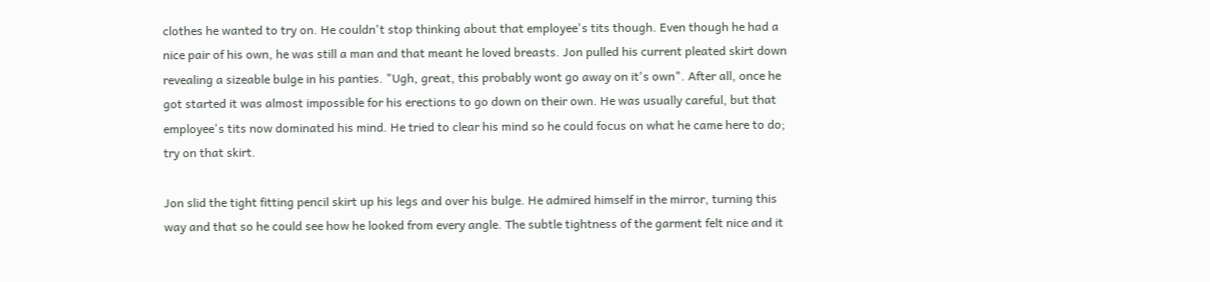clothes he wanted to try on. He couldn't stop thinking about that employee's tits though. Even though he had a nice pair of his own, he was still a man and that meant he loved breasts. Jon pulled his current pleated skirt down revealing a sizeable bulge in his panties. "Ugh, great, this probably wont go away on it's own". After all, once he got started it was almost impossible for his erections to go down on their own. He was usually careful, but that employee's tits now dominated his mind. He tried to clear his mind so he could focus on what he came here to do; try on that skirt.

Jon slid the tight fitting pencil skirt up his legs and over his bulge. He admired himself in the mirror, turning this way and that so he could see how he looked from every angle. The subtle tightness of the garment felt nice and it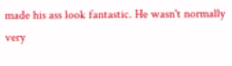made his ass look fantastic. He wasn't normally very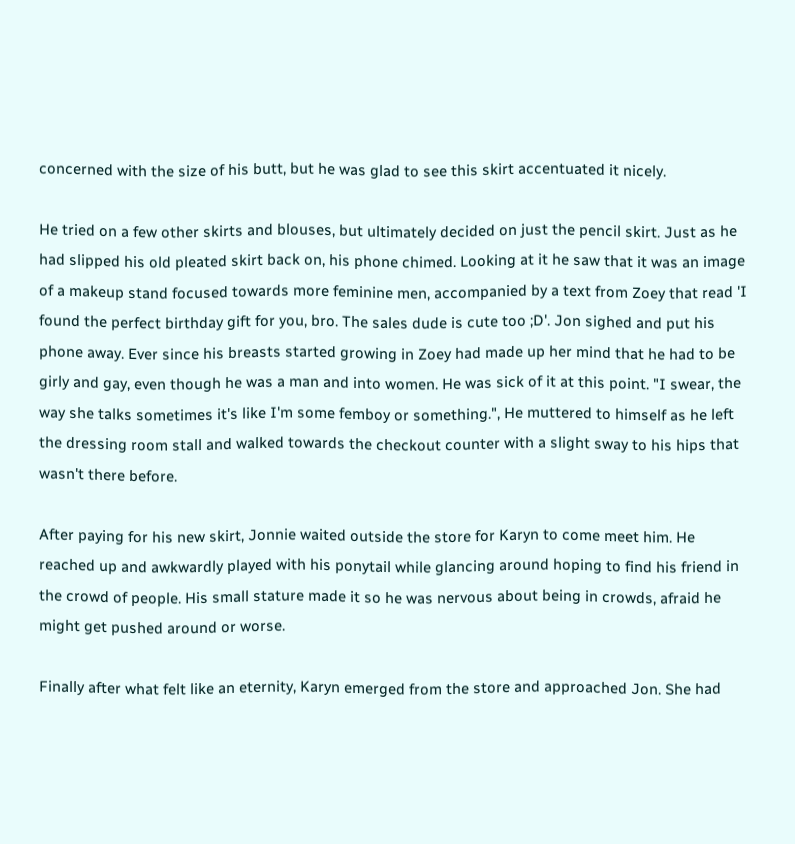concerned with the size of his butt, but he was glad to see this skirt accentuated it nicely.

He tried on a few other skirts and blouses, but ultimately decided on just the pencil skirt. Just as he had slipped his old pleated skirt back on, his phone chimed. Looking at it he saw that it was an image of a makeup stand focused towards more feminine men, accompanied by a text from Zoey that read 'I found the perfect birthday gift for you, bro. The sales dude is cute too ;D'. Jon sighed and put his phone away. Ever since his breasts started growing in Zoey had made up her mind that he had to be girly and gay, even though he was a man and into women. He was sick of it at this point. "I swear, the way she talks sometimes it's like I'm some femboy or something.", He muttered to himself as he left the dressing room stall and walked towards the checkout counter with a slight sway to his hips that wasn't there before.

After paying for his new skirt, Jonnie waited outside the store for Karyn to come meet him. He reached up and awkwardly played with his ponytail while glancing around hoping to find his friend in the crowd of people. His small stature made it so he was nervous about being in crowds, afraid he might get pushed around or worse.

Finally after what felt like an eternity, Karyn emerged from the store and approached Jon. She had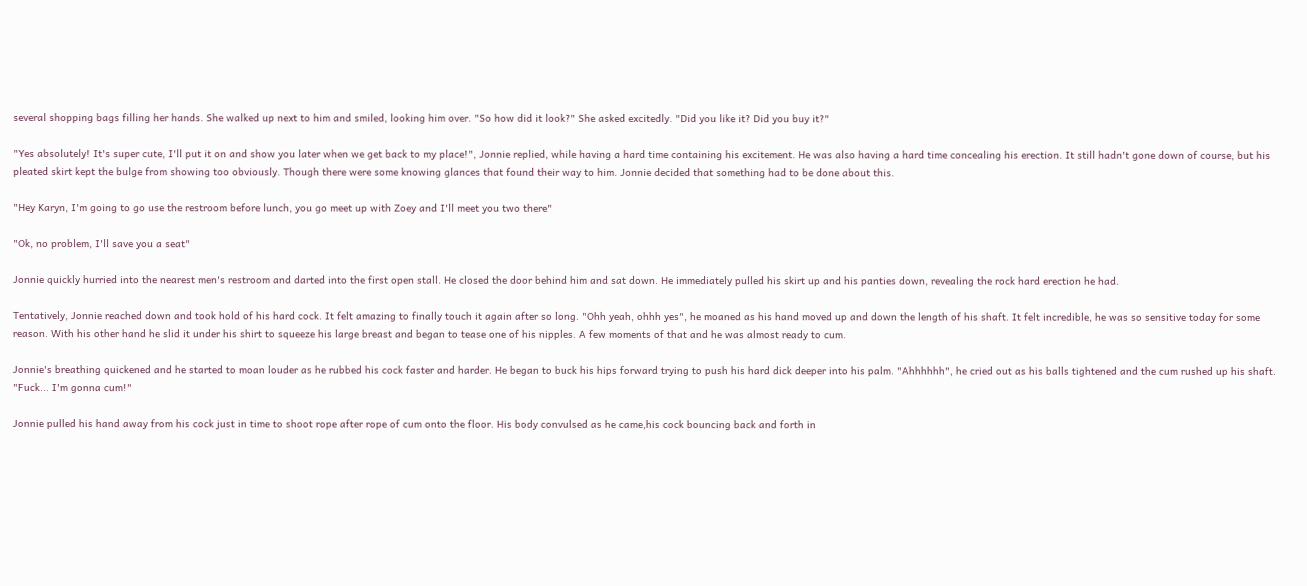several shopping bags filling her hands. She walked up next to him and smiled, looking him over. "So how did it look?" She asked excitedly. "Did you like it? Did you buy it?"

"Yes absolutely! It's super cute, I'll put it on and show you later when we get back to my place!", Jonnie replied, while having a hard time containing his excitement. He was also having a hard time concealing his erection. It still hadn't gone down of course, but his pleated skirt kept the bulge from showing too obviously. Though there were some knowing glances that found their way to him. Jonnie decided that something had to be done about this.

"Hey Karyn, I'm going to go use the restroom before lunch, you go meet up with Zoey and I'll meet you two there"

"Ok, no problem, I'll save you a seat"

Jonnie quickly hurried into the nearest men's restroom and darted into the first open stall. He closed the door behind him and sat down. He immediately pulled his skirt up and his panties down, revealing the rock hard erection he had.

Tentatively, Jonnie reached down and took hold of his hard cock. It felt amazing to finally touch it again after so long. "Ohh yeah, ohhh yes", he moaned as his hand moved up and down the length of his shaft. It felt incredible, he was so sensitive today for some reason. With his other hand he slid it under his shirt to squeeze his large breast and began to tease one of his nipples. A few moments of that and he was almost ready to cum.

Jonnie's breathing quickened and he started to moan louder as he rubbed his cock faster and harder. He began to buck his hips forward trying to push his hard dick deeper into his palm. "Ahhhhhh", he cried out as his balls tightened and the cum rushed up his shaft. "Fuck... I'm gonna cum!"

Jonnie pulled his hand away from his cock just in time to shoot rope after rope of cum onto the floor. His body convulsed as he came,his cock bouncing back and forth in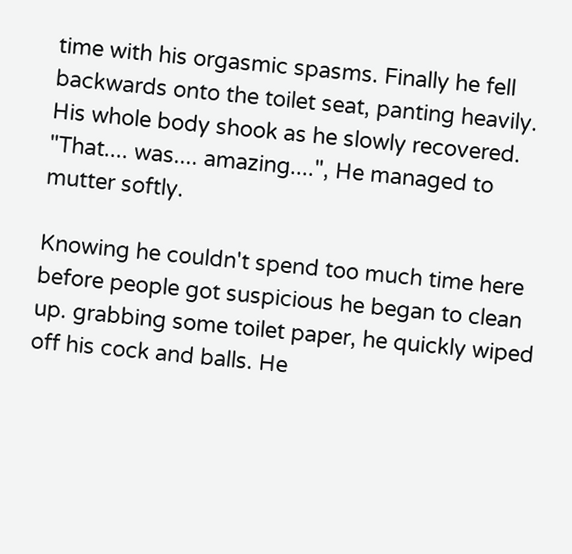time with his orgasmic spasms. Finally he fell backwards onto the toilet seat, panting heavily. His whole body shook as he slowly recovered. "That.... was.... amazing....", He managed to mutter softly.

Knowing he couldn't spend too much time here before people got suspicious he began to clean up. grabbing some toilet paper, he quickly wiped off his cock and balls. He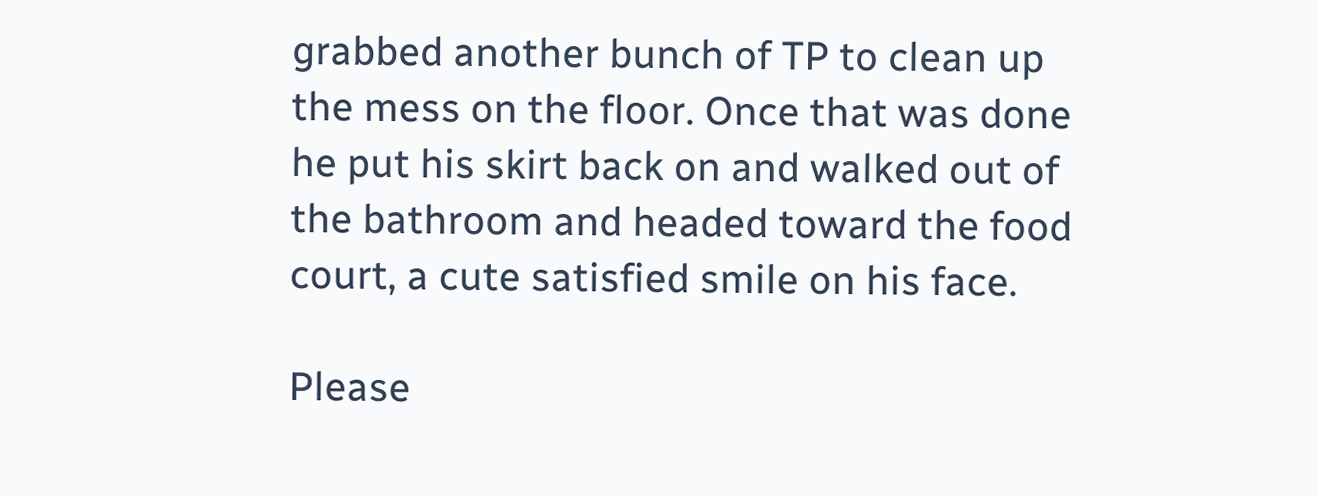grabbed another bunch of TP to clean up the mess on the floor. Once that was done he put his skirt back on and walked out of the bathroom and headed toward the food court, a cute satisfied smile on his face.

Please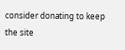consider donating to keep the site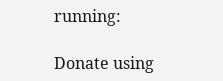running:

Donate using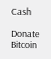Cash

Donate Bitcoin